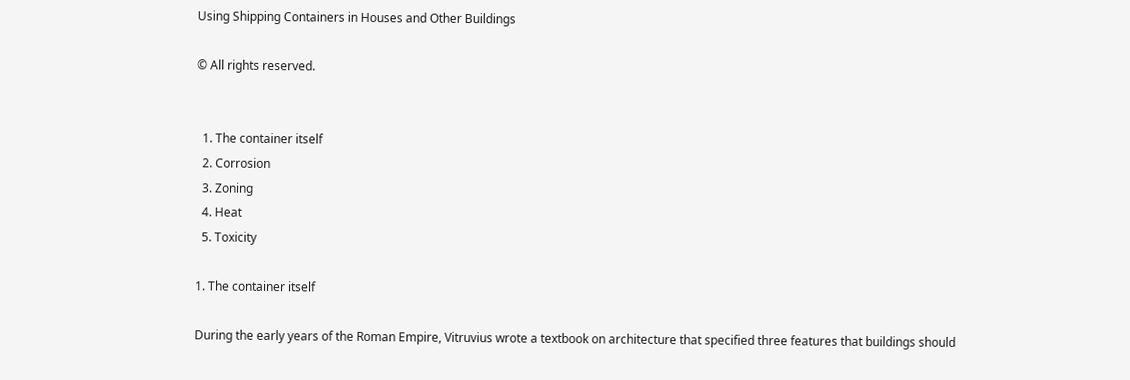Using Shipping Containers in Houses and Other Buildings

© All rights reserved.


  1. The container itself
  2. Corrosion
  3. Zoning
  4. Heat
  5. Toxicity

1. The container itself

During the early years of the Roman Empire, Vitruvius wrote a textbook on architecture that specified three features that buildings should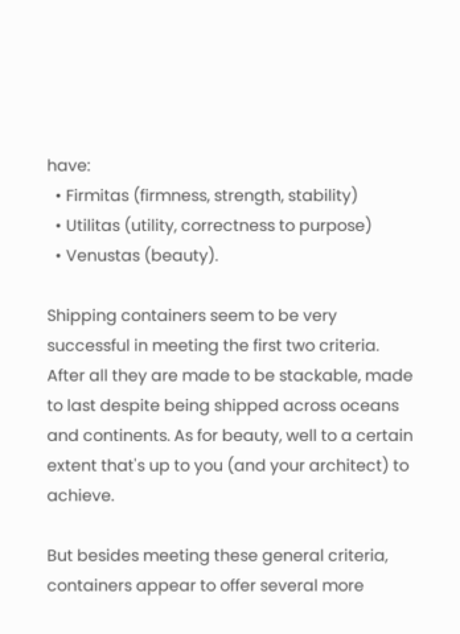have:
  • Firmitas (firmness, strength, stability)
  • Utilitas (utility, correctness to purpose)
  • Venustas (beauty).

Shipping containers seem to be very successful in meeting the first two criteria. After all they are made to be stackable, made to last despite being shipped across oceans and continents. As for beauty, well to a certain extent that's up to you (and your architect) to achieve.

But besides meeting these general criteria, containers appear to offer several more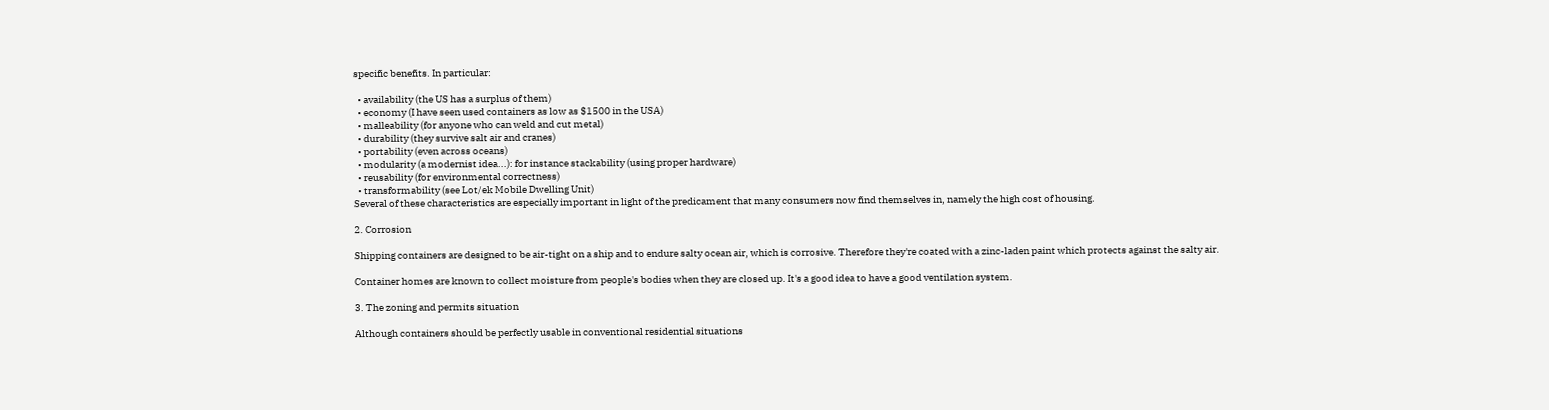specific benefits. In particular:

  • availability (the US has a surplus of them)
  • economy (I have seen used containers as low as $1500 in the USA)
  • malleability (for anyone who can weld and cut metal)
  • durability (they survive salt air and cranes)
  • portability (even across oceans)
  • modularity (a modernist idea...): for instance stackability (using proper hardware)
  • reusability (for environmental correctness)
  • transformability (see Lot/ek Mobile Dwelling Unit)
Several of these characteristics are especially important in light of the predicament that many consumers now find themselves in, namely the high cost of housing.

2. Corrosion

Shipping containers are designed to be air-tight on a ship and to endure salty ocean air, which is corrosive. Therefore they're coated with a zinc-laden paint which protects against the salty air.

Container homes are known to collect moisture from people's bodies when they are closed up. It's a good idea to have a good ventilation system.

3. The zoning and permits situation

Although containers should be perfectly usable in conventional residential situations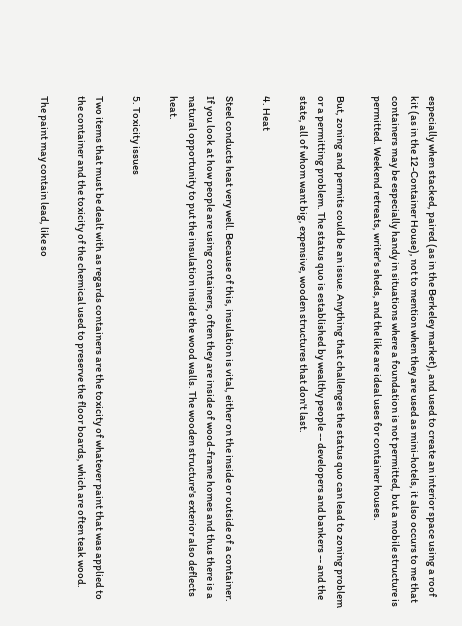especially when stacked, paired (as in the Berkeley market), and used to create an interior space using a roof kit (as in the 12-Container House), not to mention when they are used as mini-hotels, it also occurs to me that containers may be especially handy in situations where a foundation is not permitted, but a mobile structure is permitted. Weekend retreats, writer's sheds, and the like are ideal uses for container houses.

But, zoning and permits could be an issue. Anything that challenges the status quo can lead to zoning problem or a permitting problem. The status quo is established by wealthy people -- developers and bankers -- and the state, all of whom want big, expensive, wooden structures that don't last.

4. Heat

Steel conducts heat very well. Because of this, insulation is vital, either on the inside or outside of a container. If you look at how people are using containers, often they are inside of wood-frame homes and thus there is a natural opportunity to put the insulation inside the wood walls. The wooden structure's exterior also deflects heat.

5. Toxicity issues

Two items that must be dealt with as regards containers are the toxicity of whatever paint that was applied to the container and the toxicity of the chemical used to preserve the floor boards, which are often teak wood.

The paint may contain lead, like so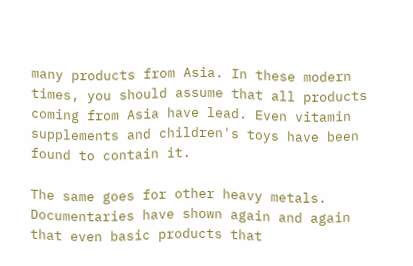many products from Asia. In these modern times, you should assume that all products coming from Asia have lead. Even vitamin supplements and children's toys have been found to contain it.

The same goes for other heavy metals. Documentaries have shown again and again that even basic products that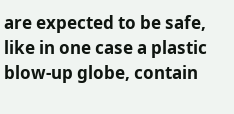are expected to be safe, like in one case a plastic blow-up globe, contain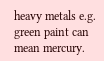heavy metals e.g. green paint can mean mercury.